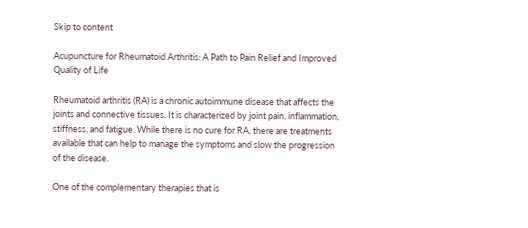Skip to content

Acupuncture for Rheumatoid Arthritis: A Path to Pain Relief and Improved Quality of Life

Rheumatoid arthritis (RA) is a chronic autoimmune disease that affects the joints and connective tissues. It is characterized by joint pain, inflammation, stiffness, and fatigue. While there is no cure for RA, there are treatments available that can help to manage the symptoms and slow the progression of the disease.

One of the complementary therapies that is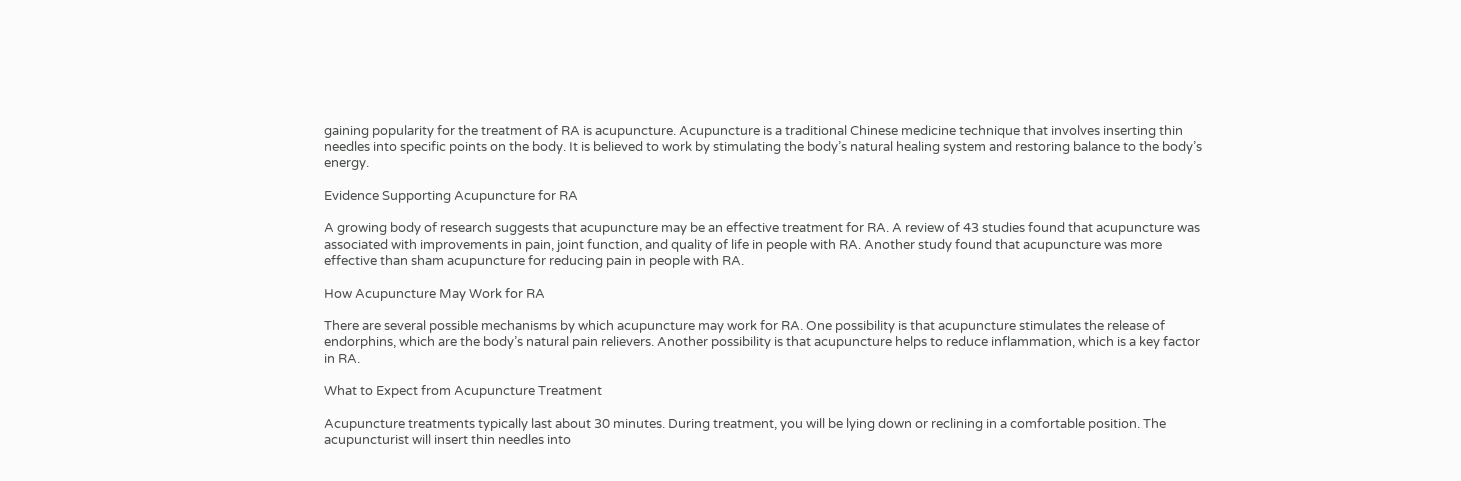gaining popularity for the treatment of RA is acupuncture. Acupuncture is a traditional Chinese medicine technique that involves inserting thin needles into specific points on the body. It is believed to work by stimulating the body’s natural healing system and restoring balance to the body’s energy.

Evidence Supporting Acupuncture for RA

A growing body of research suggests that acupuncture may be an effective treatment for RA. A review of 43 studies found that acupuncture was associated with improvements in pain, joint function, and quality of life in people with RA. Another study found that acupuncture was more effective than sham acupuncture for reducing pain in people with RA.

How Acupuncture May Work for RA

There are several possible mechanisms by which acupuncture may work for RA. One possibility is that acupuncture stimulates the release of endorphins, which are the body’s natural pain relievers. Another possibility is that acupuncture helps to reduce inflammation, which is a key factor in RA.

What to Expect from Acupuncture Treatment

Acupuncture treatments typically last about 30 minutes. During treatment, you will be lying down or reclining in a comfortable position. The acupuncturist will insert thin needles into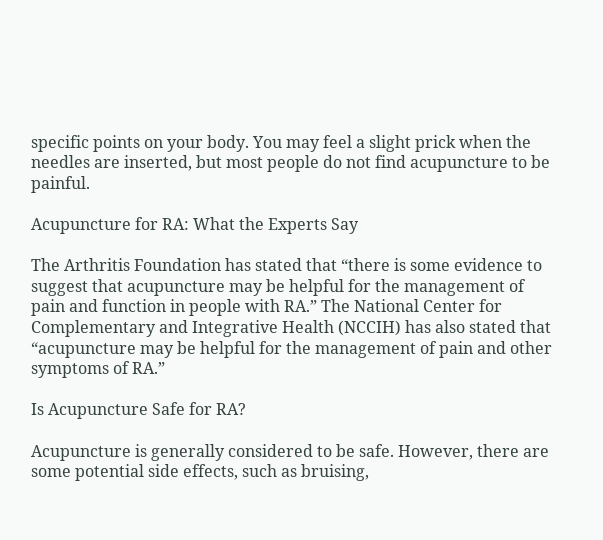specific points on your body. You may feel a slight prick when the needles are inserted, but most people do not find acupuncture to be painful.

Acupuncture for RA: What the Experts Say

The Arthritis Foundation has stated that “there is some evidence to suggest that acupuncture may be helpful for the management of pain and function in people with RA.” The National Center for Complementary and Integrative Health (NCCIH) has also stated that “acupuncture may be helpful for the management of pain and other symptoms of RA.”

Is Acupuncture Safe for RA?

Acupuncture is generally considered to be safe. However, there are some potential side effects, such as bruising,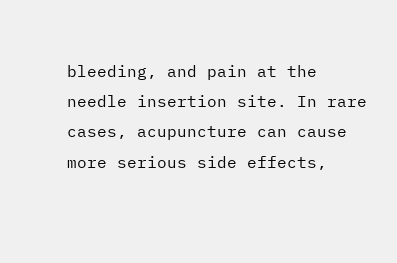bleeding, and pain at the needle insertion site. In rare cases, acupuncture can cause more serious side effects,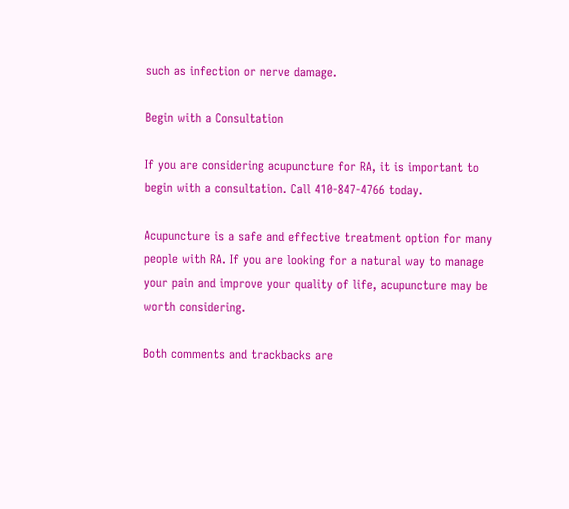such as infection or nerve damage.

Begin with a Consultation

If you are considering acupuncture for RA, it is important to begin with a consultation. Call 410-847-4766 today.

Acupuncture is a safe and effective treatment option for many people with RA. If you are looking for a natural way to manage your pain and improve your quality of life, acupuncture may be worth considering.

Both comments and trackbacks are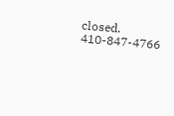closed.
410-847-4766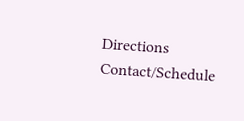Directions Contact/Schedule